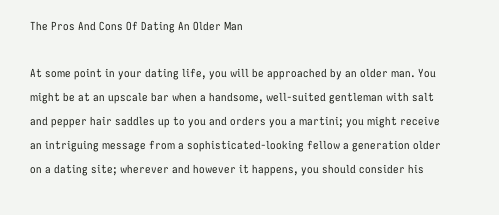The Pros And Cons Of Dating An Older Man

At some point in your dating life, you will be approached by an older man. You might be at an upscale bar when a handsome, well-suited gentleman with salt and pepper hair saddles up to you and orders you a martini; you might receive an intriguing message from a sophisticated-looking fellow a generation older on a dating site; wherever and however it happens, you should consider his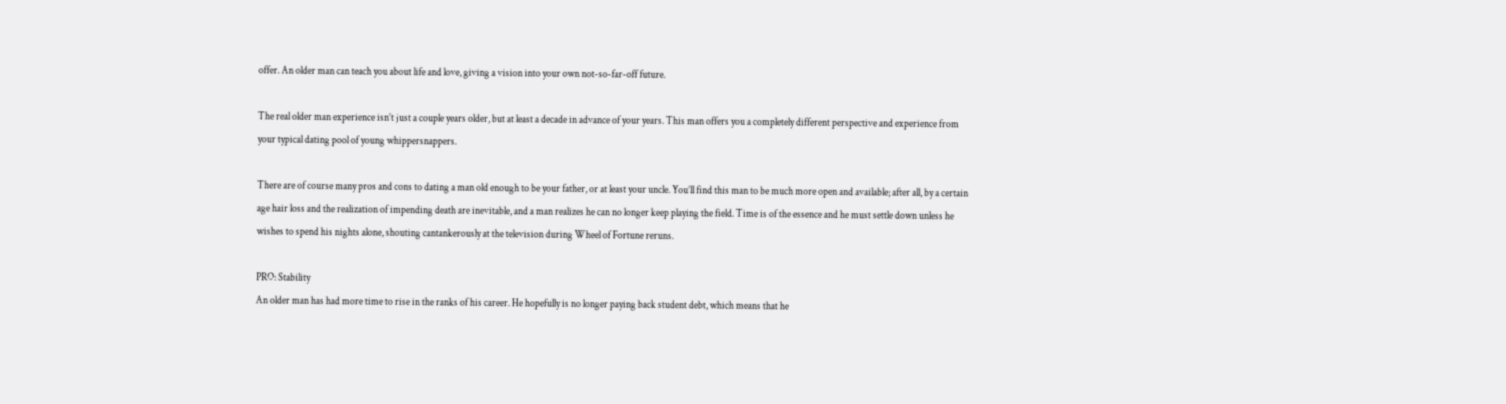offer. An older man can teach you about life and love, giving a vision into your own not-so-far-off future.

The real older man experience isn’t just a couple years older, but at least a decade in advance of your years. This man offers you a completely different perspective and experience from your typical dating pool of young whippersnappers.

There are of course many pros and cons to dating a man old enough to be your father, or at least your uncle. You’ll find this man to be much more open and available; after all, by a certain age hair loss and the realization of impending death are inevitable, and a man realizes he can no longer keep playing the field. Time is of the essence and he must settle down unless he wishes to spend his nights alone, shouting cantankerously at the television during Wheel of Fortune reruns.

PRO: Stability
An older man has had more time to rise in the ranks of his career. He hopefully is no longer paying back student debt, which means that he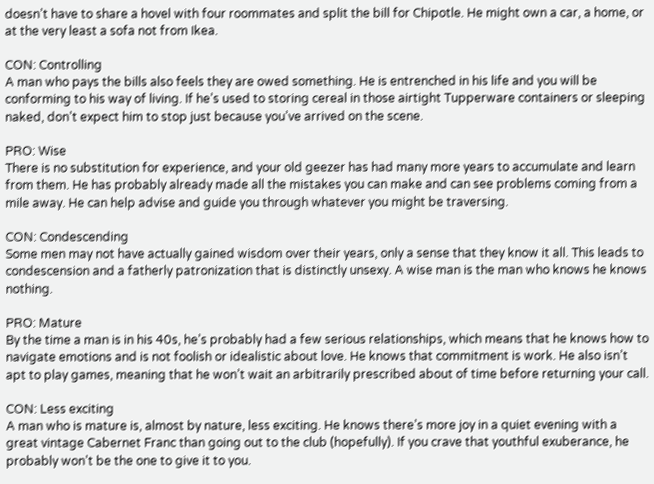doesn’t have to share a hovel with four roommates and split the bill for Chipotle. He might own a car, a home, or at the very least a sofa not from Ikea.

CON: Controlling
A man who pays the bills also feels they are owed something. He is entrenched in his life and you will be conforming to his way of living. If he’s used to storing cereal in those airtight Tupperware containers or sleeping naked, don’t expect him to stop just because you’ve arrived on the scene.

PRO: Wise
There is no substitution for experience, and your old geezer has had many more years to accumulate and learn from them. He has probably already made all the mistakes you can make and can see problems coming from a mile away. He can help advise and guide you through whatever you might be traversing.

CON: Condescending
Some men may not have actually gained wisdom over their years, only a sense that they know it all. This leads to condescension and a fatherly patronization that is distinctly unsexy. A wise man is the man who knows he knows nothing.

PRO: Mature
By the time a man is in his 40s, he’s probably had a few serious relationships, which means that he knows how to navigate emotions and is not foolish or idealistic about love. He knows that commitment is work. He also isn’t apt to play games, meaning that he won’t wait an arbitrarily prescribed about of time before returning your call.

CON: Less exciting
A man who is mature is, almost by nature, less exciting. He knows there’s more joy in a quiet evening with a great vintage Cabernet Franc than going out to the club (hopefully). If you crave that youthful exuberance, he probably won’t be the one to give it to you.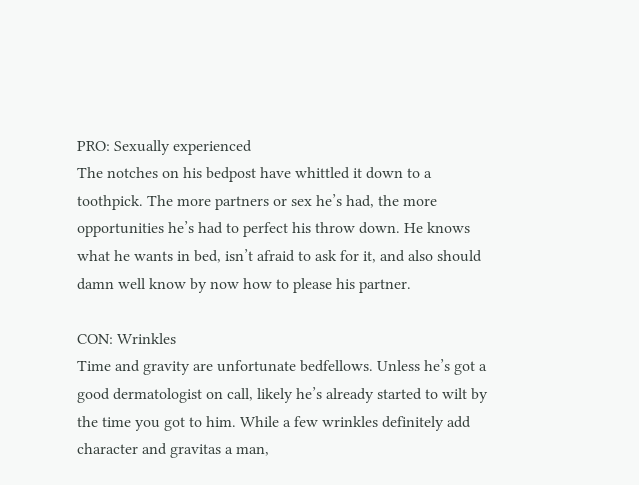PRO: Sexually experienced
The notches on his bedpost have whittled it down to a toothpick. The more partners or sex he’s had, the more opportunities he’s had to perfect his throw down. He knows what he wants in bed, isn’t afraid to ask for it, and also should damn well know by now how to please his partner.

CON: Wrinkles
Time and gravity are unfortunate bedfellows. Unless he’s got a good dermatologist on call, likely he’s already started to wilt by the time you got to him. While a few wrinkles definitely add character and gravitas a man,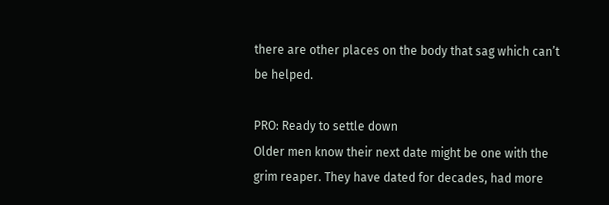there are other places on the body that sag which can’t be helped.

PRO: Ready to settle down
Older men know their next date might be one with the grim reaper. They have dated for decades, had more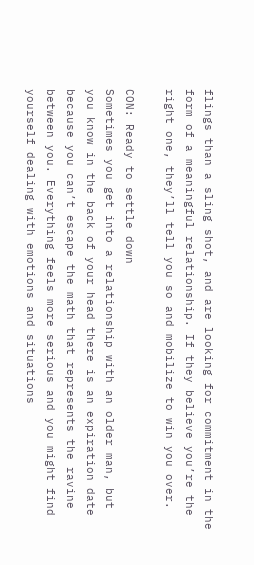flings than a sling shot, and are looking for commitment in the form of a meaningful relationship. If they believe you’re the right one, they’ll tell you so and mobilize to win you over.

CON: Ready to settle down
Sometimes you get into a relationship with an older man, but you know in the back of your head there is an expiration date because you can’t escape the math that represents the ravine between you. Everything feels more serious and you might find yourself dealing with emotions and situations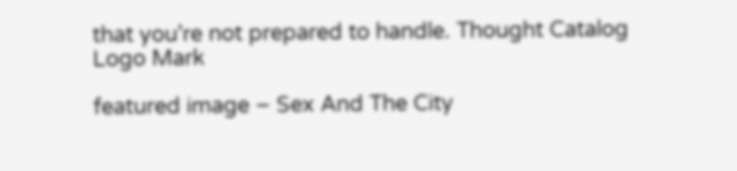that you’re not prepared to handle. Thought Catalog Logo Mark

featured image – Sex And The City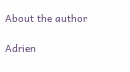About the author

Adrien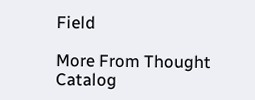Field

More From Thought Catalog